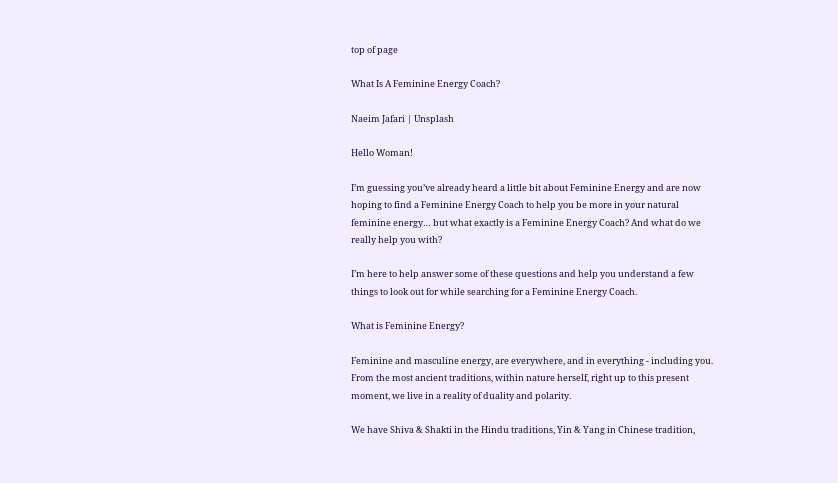top of page

What Is A Feminine Energy Coach?

Naeim Jafari | Unsplash

Hello Woman!

I’m guessing you’ve already heard a little bit about Feminine Energy and are now hoping to find a Feminine Energy Coach to help you be more in your natural feminine energy… but what exactly is a Feminine Energy Coach? And what do we really help you with?

I’m here to help answer some of these questions and help you understand a few things to look out for while searching for a Feminine Energy Coach.

What is Feminine Energy?

Feminine and masculine energy, are everywhere, and in everything - including you. From the most ancient traditions, within nature herself, right up to this present moment, we live in a reality of duality and polarity.

We have Shiva & Shakti in the Hindu traditions, Yin & Yang in Chinese tradition,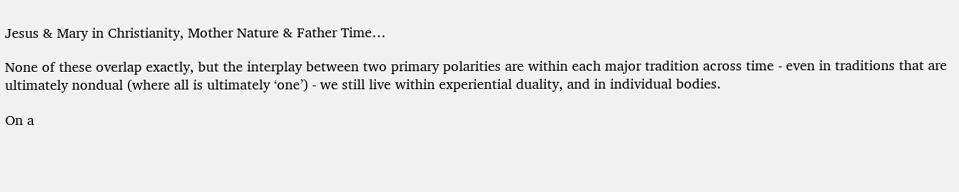Jesus & Mary in Christianity, Mother Nature & Father Time…

None of these overlap exactly, but the interplay between two primary polarities are within each major tradition across time - even in traditions that are ultimately nondual (where all is ultimately ‘one’) - we still live within experiential duality, and in individual bodies.

On a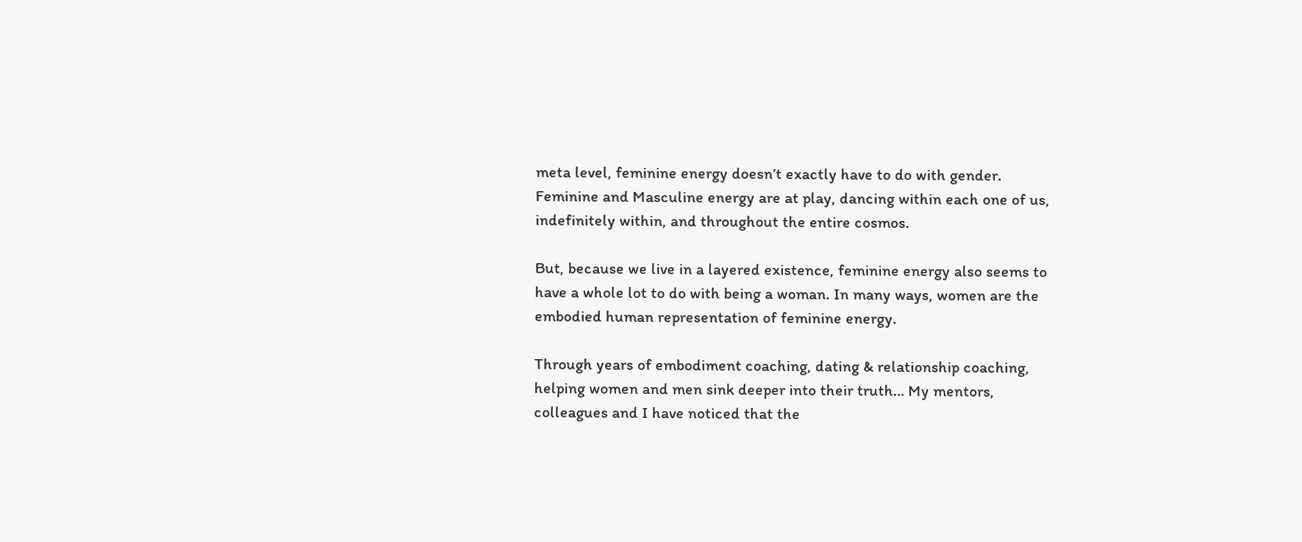meta level, feminine energy doesn’t exactly have to do with gender. Feminine and Masculine energy are at play, dancing within each one of us, indefinitely within, and throughout the entire cosmos.

But, because we live in a layered existence, feminine energy also seems to have a whole lot to do with being a woman. In many ways, women are the embodied human representation of feminine energy.

Through years of embodiment coaching, dating & relationship coaching, helping women and men sink deeper into their truth… My mentors, colleagues and I have noticed that the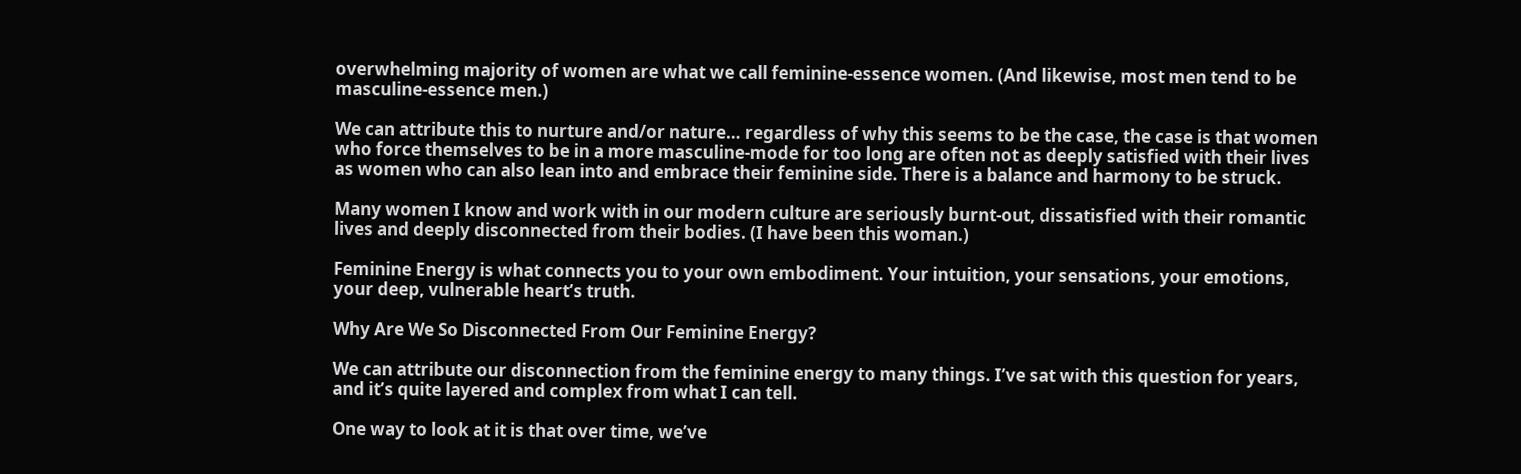overwhelming majority of women are what we call feminine-essence women. (And likewise, most men tend to be masculine-essence men.)

We can attribute this to nurture and/or nature… regardless of why this seems to be the case, the case is that women who force themselves to be in a more masculine-mode for too long are often not as deeply satisfied with their lives as women who can also lean into and embrace their feminine side. There is a balance and harmony to be struck.

Many women I know and work with in our modern culture are seriously burnt-out, dissatisfied with their romantic lives and deeply disconnected from their bodies. (I have been this woman.)

Feminine Energy is what connects you to your own embodiment. Your intuition, your sensations, your emotions, your deep, vulnerable heart’s truth.

Why Are We So Disconnected From Our Feminine Energy?

We can attribute our disconnection from the feminine energy to many things. I’ve sat with this question for years, and it’s quite layered and complex from what I can tell.

One way to look at it is that over time, we’ve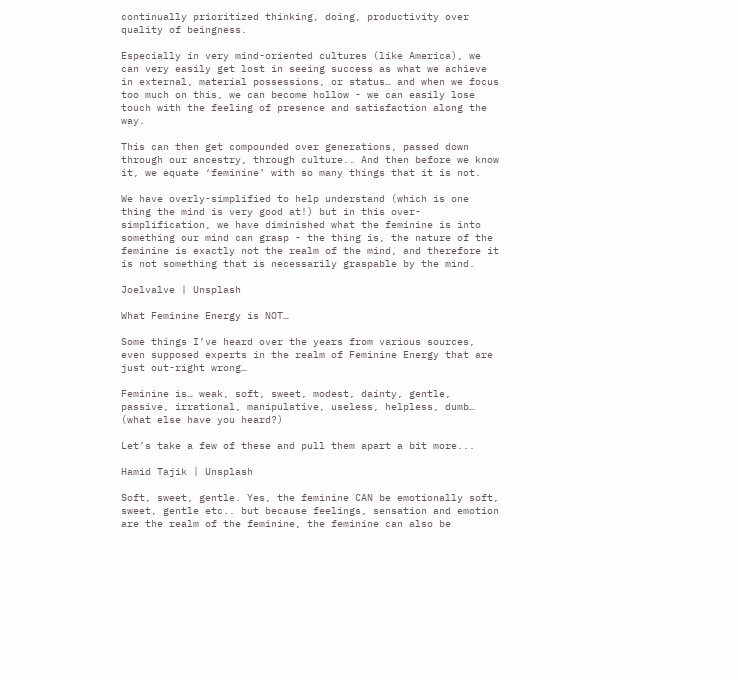continually prioritized thinking, doing, productivity over quality of beingness.

Especially in very mind-oriented cultures (like America), we can very easily get lost in seeing success as what we achieve in external, material possessions, or status… and when we focus too much on this, we can become hollow - we can easily lose touch with the feeling of presence and satisfaction along the way.

This can then get compounded over generations, passed down through our ancestry, through culture.. And then before we know it, we equate ‘feminine’ with so many things that it is not.

We have overly-simplified to help understand (which is one thing the mind is very good at!) but in this over-simplification, we have diminished what the feminine is into something our mind can grasp - the thing is, the nature of the feminine is exactly not the realm of the mind, and therefore it is not something that is necessarily graspable by the mind.

Joelvalve | Unsplash

What Feminine Energy is NOT…

Some things I’ve heard over the years from various sources, even supposed experts in the realm of Feminine Energy that are just out-right wrong…

Feminine is… weak, soft, sweet, modest, dainty, gentle, passive, irrational, manipulative, useless, helpless, dumb… (what else have you heard?)

Let’s take a few of these and pull them apart a bit more...

Hamid Tajik | Unsplash

Soft, sweet, gentle. Yes, the feminine CAN be emotionally soft, sweet, gentle etc.. but because feelings, sensation and emotion are the realm of the feminine, the feminine can also be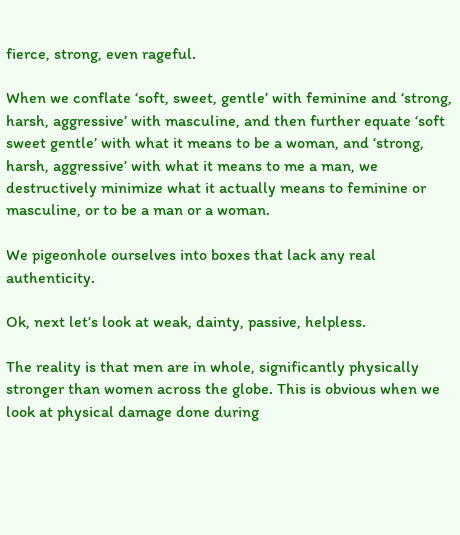fierce, strong, even rageful.

When we conflate ‘soft, sweet, gentle’ with feminine and ‘strong, harsh, aggressive’ with masculine, and then further equate ‘soft sweet gentle’ with what it means to be a woman, and ‘strong, harsh, aggressive’ with what it means to me a man, we destructively minimize what it actually means to feminine or masculine, or to be a man or a woman.

We pigeonhole ourselves into boxes that lack any real authenticity.

Ok, next let’s look at weak, dainty, passive, helpless.

The reality is that men are in whole, significantly physically stronger than women across the globe. This is obvious when we look at physical damage done during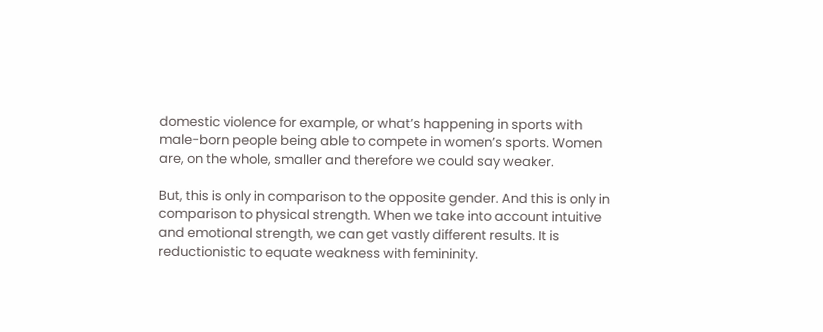domestic violence for example, or what’s happening in sports with male-born people being able to compete in women’s sports. Women are, on the whole, smaller and therefore we could say weaker.

But, this is only in comparison to the opposite gender. And this is only in comparison to physical strength. When we take into account intuitive and emotional strength, we can get vastly different results. It is reductionistic to equate weakness with femininity.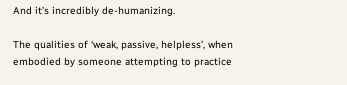And it’s incredibly de-humanizing.

The qualities of ‘weak, passive, helpless’, when embodied by someone attempting to practice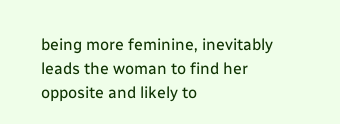being more feminine, inevitably leads the woman to find her opposite and likely to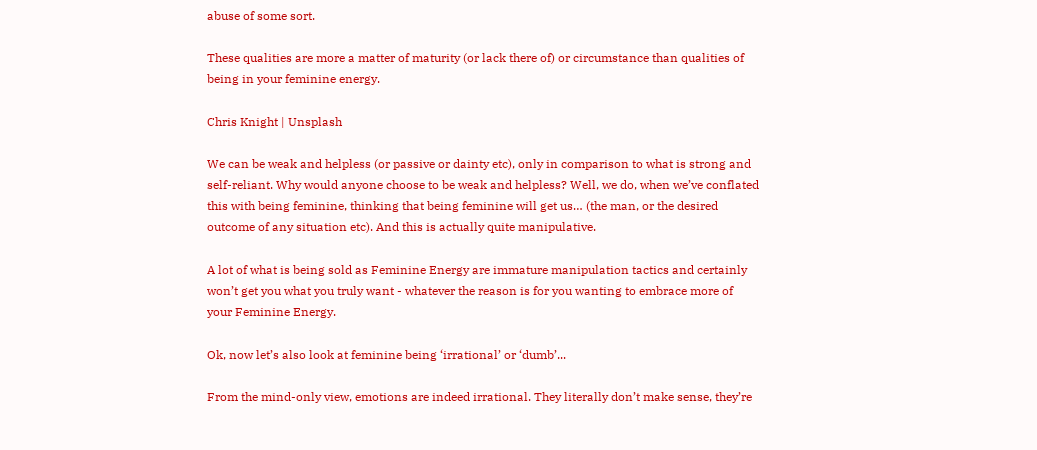abuse of some sort.

These qualities are more a matter of maturity (or lack there of) or circumstance than qualities of being in your feminine energy.

Chris Knight | Unsplash

We can be weak and helpless (or passive or dainty etc), only in comparison to what is strong and self-reliant. Why would anyone choose to be weak and helpless? Well, we do, when we’ve conflated this with being feminine, thinking that being feminine will get us… (the man, or the desired outcome of any situation etc). And this is actually quite manipulative.

A lot of what is being sold as Feminine Energy are immature manipulation tactics and certainly won’t get you what you truly want - whatever the reason is for you wanting to embrace more of your Feminine Energy.

Ok, now let’s also look at feminine being ‘irrational’ or ‘dumb’...

From the mind-only view, emotions are indeed irrational. They literally don’t make sense, they’re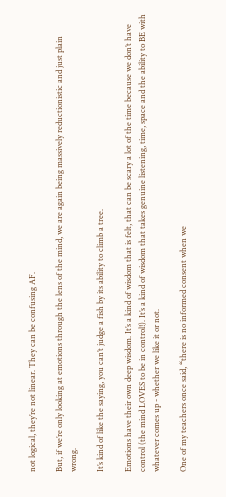not logical, they’re not linear. They can be confusing AF.

But, if we’re only looking at emotions through the lens of the mind, we are again being massively reductionistic and just plain wrong.

It’s kind of like the saying, you can’t judge a fish by its ability to climb a tree.

Emotions have their own deep wisdom. It’s a kind of wisdom that is felt, that can be scary a lot of the time because we don’t have control (the mind LOVES to be in control!). It’s a kind of wisdom that takes genuine listening, time, space and the ability to BE with whatever comes up - whether we like it or not.

One of my teachers once said, “there is no informed consent when we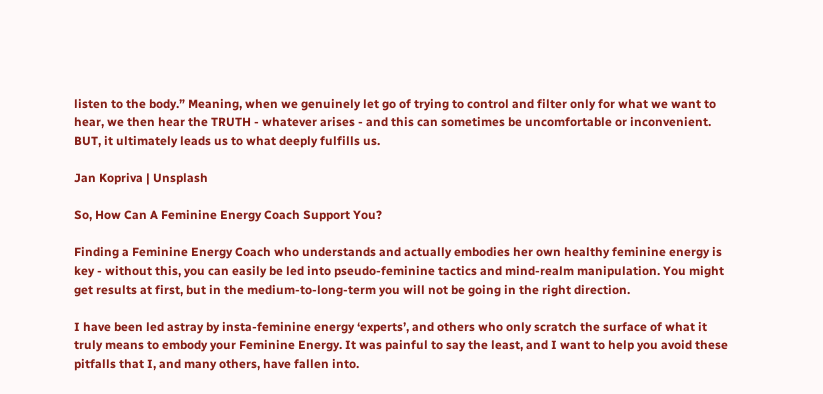listen to the body.” Meaning, when we genuinely let go of trying to control and filter only for what we want to hear, we then hear the TRUTH - whatever arises - and this can sometimes be uncomfortable or inconvenient. BUT, it ultimately leads us to what deeply fulfills us.

Jan Kopriva | Unsplash

So, How Can A Feminine Energy Coach Support You?

Finding a Feminine Energy Coach who understands and actually embodies her own healthy feminine energy is key - without this, you can easily be led into pseudo-feminine tactics and mind-realm manipulation. You might get results at first, but in the medium-to-long-term you will not be going in the right direction.

I have been led astray by insta-feminine energy ‘experts’, and others who only scratch the surface of what it truly means to embody your Feminine Energy. It was painful to say the least, and I want to help you avoid these pitfalls that I, and many others, have fallen into.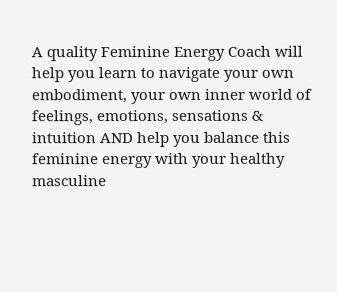A quality Feminine Energy Coach will help you learn to navigate your own embodiment, your own inner world of feelings, emotions, sensations & intuition AND help you balance this feminine energy with your healthy masculine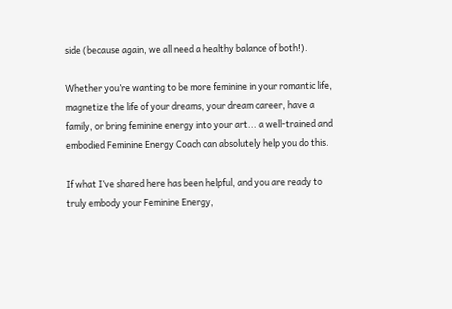side (because again, we all need a healthy balance of both!).

Whether you’re wanting to be more feminine in your romantic life, magnetize the life of your dreams, your dream career, have a family, or bring feminine energy into your art... a well-trained and embodied Feminine Energy Coach can absolutely help you do this.

If what I’ve shared here has been helpful, and you are ready to truly embody your Feminine Energy,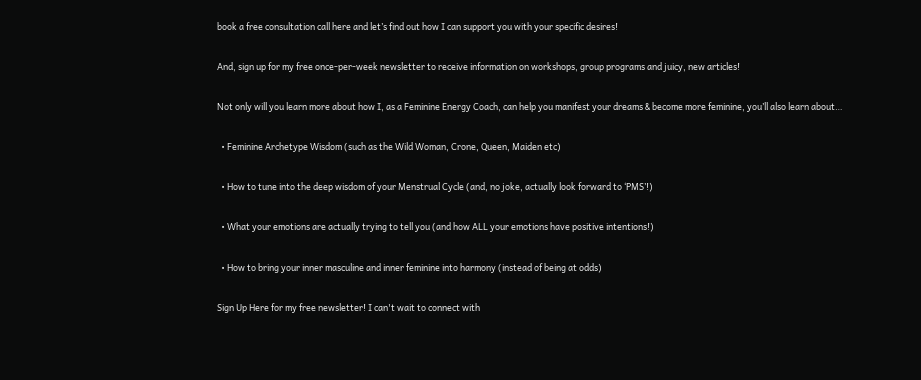book a free consultation call here and let’s find out how I can support you with your specific desires!

And, sign up for my free once-per-week newsletter to receive information on workshops, group programs and juicy, new articles!

Not only will you learn more about how I, as a Feminine Energy Coach, can help you manifest your dreams & become more feminine, you’ll also learn about…

  • Feminine Archetype Wisdom (such as the Wild Woman, Crone, Queen, Maiden etc)

  • How to tune into the deep wisdom of your Menstrual Cycle (and, no joke, actually look forward to ‘PMS’!)

  • What your emotions are actually trying to tell you (and how ALL your emotions have positive intentions!)

  • How to bring your inner masculine and inner feminine into harmony (instead of being at odds)

Sign Up Here for my free newsletter! I can't wait to connect with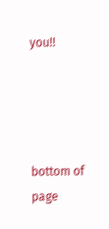you!!




bottom of page